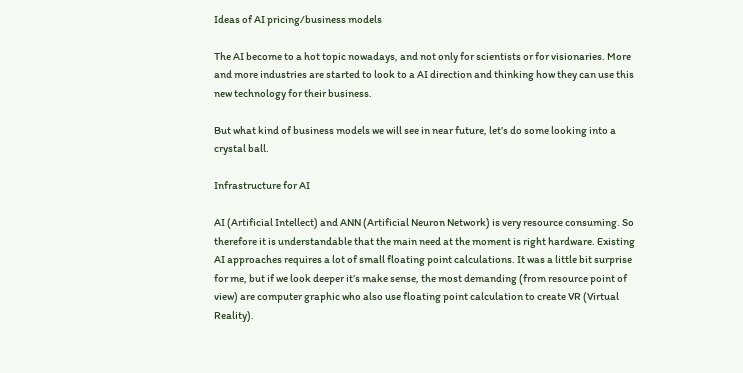Ideas of AI pricing/business models

The AI become to a hot topic nowadays, and not only for scientists or for visionaries. More and more industries are started to look to a AI direction and thinking how they can use this new technology for their business.

But what kind of business models we will see in near future, let’s do some looking into a crystal ball.

Infrastructure for AI

AI (Artificial Intellect) and ANN (Artificial Neuron Network) is very resource consuming. So therefore it is understandable that the main need at the moment is right hardware. Existing AI approaches requires a lot of small floating point calculations. It was a little bit surprise for me, but if we look deeper it’s make sense, the most demanding (from resource point of view) are computer graphic who also use floating point calculation to create VR (Virtual Reality).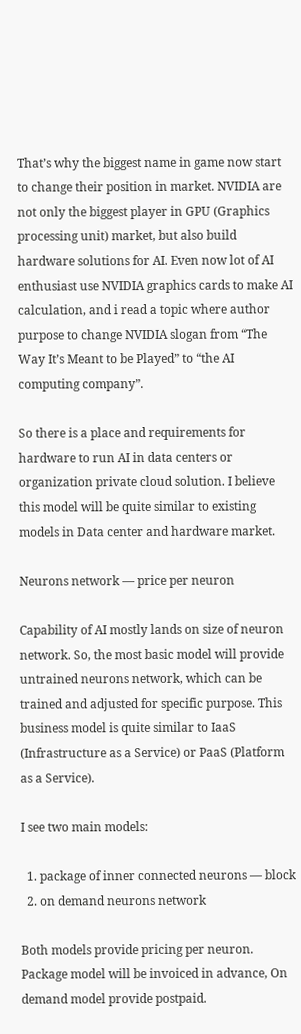That’s why the biggest name in game now start to change their position in market. NVIDIA are not only the biggest player in GPU (Graphics processing unit) market, but also build hardware solutions for AI. Even now lot of AI enthusiast use NVIDIA graphics cards to make AI calculation, and i read a topic where author purpose to change NVIDIA slogan from “The Way It’s Meant to be Played” to “the AI computing company”.

So there is a place and requirements for hardware to run AI in data centers or organization private cloud solution. I believe this model will be quite similar to existing models in Data center and hardware market.

Neurons network — price per neuron

Capability of AI mostly lands on size of neuron network. So, the most basic model will provide untrained neurons network, which can be trained and adjusted for specific purpose. This business model is quite similar to IaaS (Infrastructure as a Service) or PaaS (Platform as a Service).

I see two main models:

  1. package of inner connected neurons — block
  2. on demand neurons network

Both models provide pricing per neuron. Package model will be invoiced in advance, On demand model provide postpaid.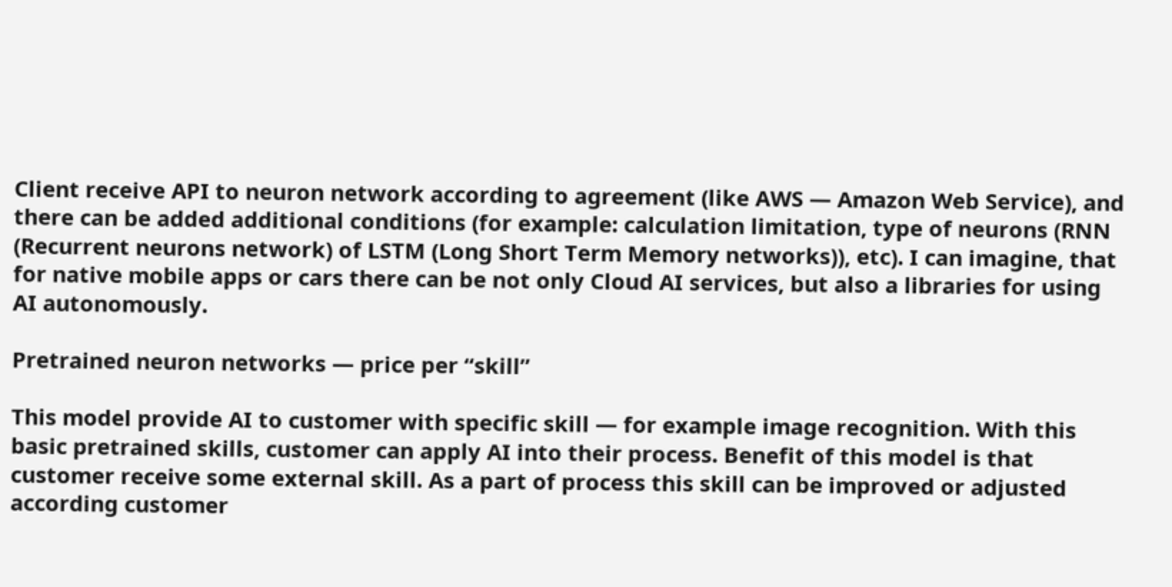Client receive API to neuron network according to agreement (like AWS — Amazon Web Service), and there can be added additional conditions (for example: calculation limitation, type of neurons (RNN (Recurrent neurons network) of LSTM (Long Short Term Memory networks)), etc). I can imagine, that for native mobile apps or cars there can be not only Cloud AI services, but also a libraries for using AI autonomously.

Pretrained neuron networks — price per “skill”

This model provide AI to customer with specific skill — for example image recognition. With this basic pretrained skills, customer can apply AI into their process. Benefit of this model is that customer receive some external skill. As a part of process this skill can be improved or adjusted according customer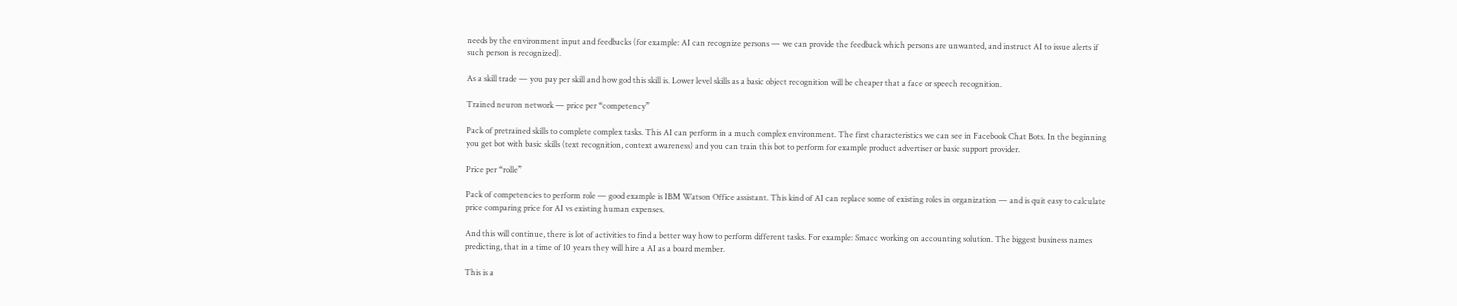needs by the environment input and feedbacks (for example: AI can recognize persons — we can provide the feedback which persons are unwanted, and instruct AI to issue alerts if such person is recognized).

As a skill trade — you pay per skill and how god this skill is. Lower level skills as a basic object recognition will be cheaper that a face or speech recognition.

Trained neuron network — price per “competency”

Pack of pretrained skills to complete complex tasks. This AI can perform in a much complex environment. The first characteristics we can see in Facebook Chat Bots. In the beginning you get bot with basic skills (text recognition, context awareness) and you can train this bot to perform for example product advertiser or basic support provider.

Price per “rolle”

Pack of competencies to perform role — good example is IBM Watson Office assistant. This kind of AI can replace some of existing roles in organization — and is quit easy to calculate price comparing price for AI vs existing human expenses.

And this will continue, there is lot of activities to find a better way how to perform different tasks. For example: Smacc working on accounting solution. The biggest business names predicting, that in a time of 10 years they will hire a AI as a board member.

This is a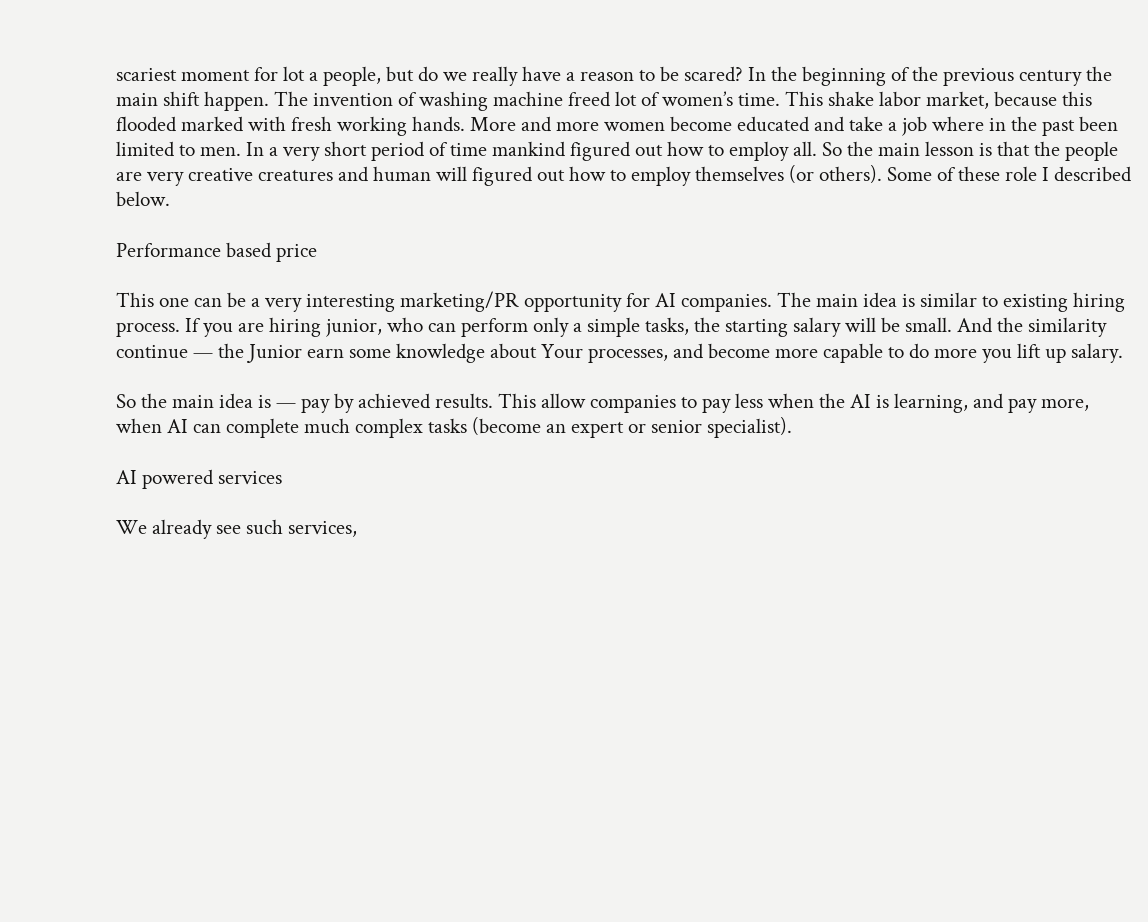scariest moment for lot a people, but do we really have a reason to be scared? In the beginning of the previous century the main shift happen. The invention of washing machine freed lot of women’s time. This shake labor market, because this flooded marked with fresh working hands. More and more women become educated and take a job where in the past been limited to men. In a very short period of time mankind figured out how to employ all. So the main lesson is that the people are very creative creatures and human will figured out how to employ themselves (or others). Some of these role I described below.

Performance based price

This one can be a very interesting marketing/PR opportunity for AI companies. The main idea is similar to existing hiring process. If you are hiring junior, who can perform only a simple tasks, the starting salary will be small. And the similarity continue — the Junior earn some knowledge about Your processes, and become more capable to do more you lift up salary.

So the main idea is — pay by achieved results. This allow companies to pay less when the AI is learning, and pay more, when AI can complete much complex tasks (become an expert or senior specialist).

AI powered services

We already see such services,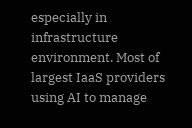especially in infrastructure environment. Most of largest IaaS providers using AI to manage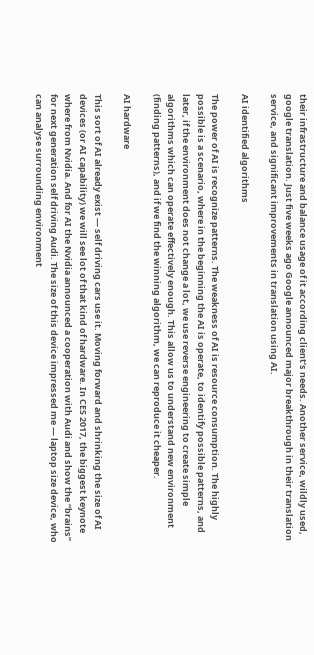their infrastructure and balance usage of it according client’s needs. Another service, wildly used, google translation. Just five weeks ago Google announced major breakthrough in their translation service, and significant improvements in translation using AI.

AI identified algorithms

The power of AI is recognize patterns. The weakness of AI is resource consumption. The highly possible is a scenario, where in the beginning the AI is operate, to identify possible patterns, and later, if the environment does not change a lot, we use reverse engineering to create simple algorithms which can operate effectively enough. This allow us to understand new environment (finding patterns), and if we find the winning algorithm, we can reproduce it cheaper.

AI hardware

This sort of AI already exist — self driving cars use it. Moving forward and shrinking the size of AI devices (or AI capability) we will see lot of that kind of hardware. In CES 2017, the biggest keynote where from Nvidia. And for AI the Nvidia announced a cooperation with Audi and show the “brains” for next generation self driving Audi. The size of this device impressed me — laptop size device, who can analyse surrounding environment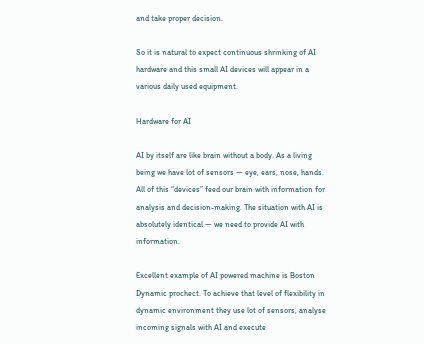and take proper decision.

So it is natural to expect continuous shrinking of AI hardware and this small AI devices will appear in a various daily used equipment.

Hardware for AI

AI by itself are like brain without a body. As a living being we have lot of sensors — eye, ears, nose, hands. All of this “devices” feed our brain with information for analysis and decision-making. The situation with AI is absolutely identical — we need to provide AI with information.

Excellent example of AI powered machine is Boston Dynamic prochect. To achieve that level of flexibility in dynamic environment they use lot of sensors, analyse incoming signals with AI and execute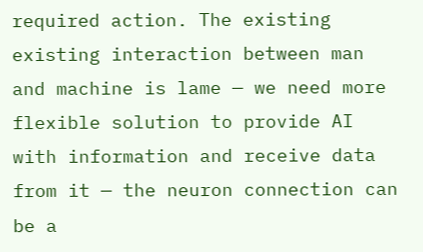required action. The existing existing interaction between man and machine is lame — we need more flexible solution to provide AI with information and receive data from it — the neuron connection can be a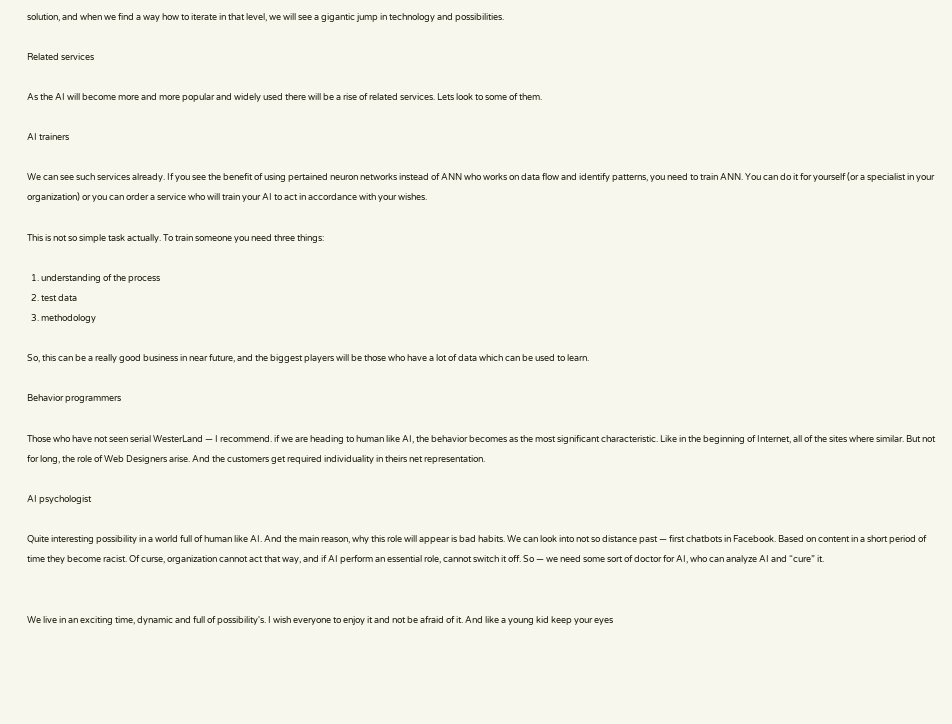solution, and when we find a way how to iterate in that level, we will see a gigantic jump in technology and possibilities.

Related services

As the AI will become more and more popular and widely used there will be a rise of related services. Lets look to some of them.

AI trainers

We can see such services already. If you see the benefit of using pertained neuron networks instead of ANN who works on data flow and identify patterns, you need to train ANN. You can do it for yourself (or a specialist in your organization) or you can order a service who will train your AI to act in accordance with your wishes.

This is not so simple task actually. To train someone you need three things:

  1. understanding of the process
  2. test data
  3. methodology

So, this can be a really good business in near future, and the biggest players will be those who have a lot of data which can be used to learn.

Behavior programmers

Those who have not seen serial WesterLand — I recommend. if we are heading to human like AI, the behavior becomes as the most significant characteristic. Like in the beginning of Internet, all of the sites where similar. But not for long, the role of Web Designers arise. And the customers get required individuality in theirs net representation.

AI psychologist

Quite interesting possibility in a world full of human like AI. And the main reason, why this role will appear is bad habits. We can look into not so distance past — first chatbots in Facebook. Based on content in a short period of time they become racist. Of curse, organization cannot act that way, and if AI perform an essential role, cannot switch it off. So — we need some sort of doctor for AI, who can analyze AI and “cure” it.


We live in an exciting time, dynamic and full of possibility's. I wish everyone to enjoy it and not be afraid of it. And like a young kid keep your eyes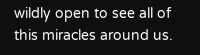wildly open to see all of this miracles around us.